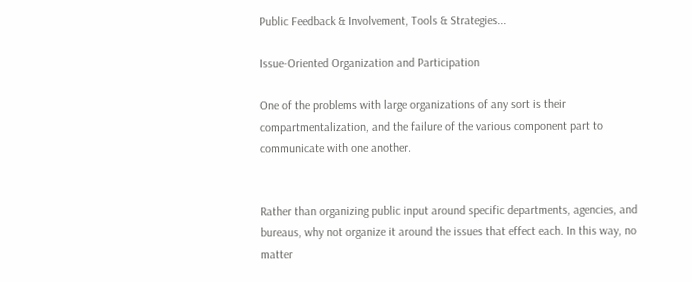Public Feedback & Involvement, Tools & Strategies...

Issue-Oriented Organization and Participation

One of the problems with large organizations of any sort is their compartmentalization, and the failure of the various component part to communicate with one another.


Rather than organizing public input around specific departments, agencies, and bureaus, why not organize it around the issues that effect each. In this way, no matter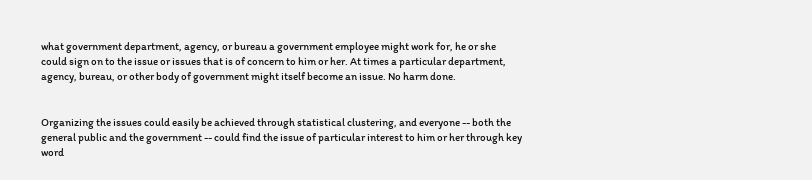what government department, agency, or bureau a government employee might work for, he or she could sign on to the issue or issues that is of concern to him or her. At times a particular department, agency, bureau, or other body of government might itself become an issue. No harm done.


Organizing the issues could easily be achieved through statistical clustering, and everyone -- both the general public and the government -- could find the issue of particular interest to him or her through key word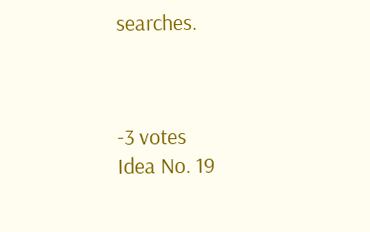searches.



-3 votes
Idea No. 19